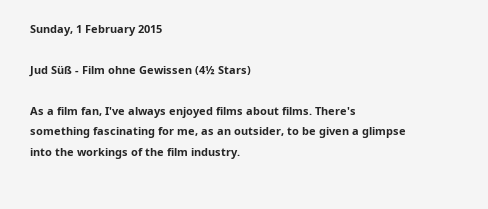Sunday, 1 February 2015

Jud Süß - Film ohne Gewissen (4½ Stars)

As a film fan, I've always enjoyed films about films. There's something fascinating for me, as an outsider, to be given a glimpse into the workings of the film industry.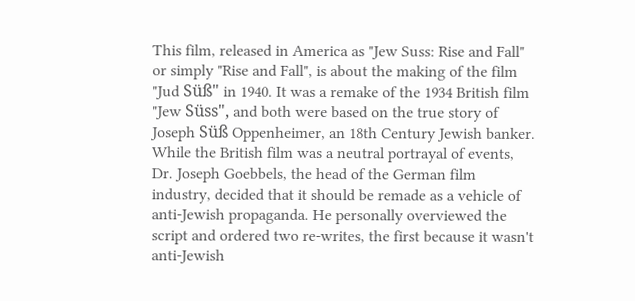This film, released in America as "Jew Suss: Rise and Fall" or simply "Rise and Fall", is about the making of the film "Jud Süß" in 1940. It was a remake of the 1934 British film "Jew Süss", and both were based on the true story of Joseph Süß Oppenheimer, an 18th Century Jewish banker. While the British film was a neutral portrayal of events, Dr. Joseph Goebbels, the head of the German film industry, decided that it should be remade as a vehicle of anti-Jewish propaganda. He personally overviewed the script and ordered two re-writes, the first because it wasn't anti-Jewish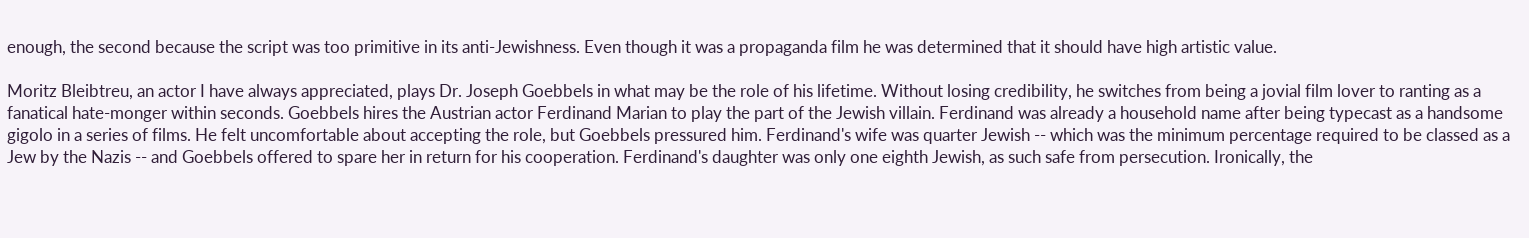enough, the second because the script was too primitive in its anti-Jewishness. Even though it was a propaganda film he was determined that it should have high artistic value.

Moritz Bleibtreu, an actor I have always appreciated, plays Dr. Joseph Goebbels in what may be the role of his lifetime. Without losing credibility, he switches from being a jovial film lover to ranting as a fanatical hate-monger within seconds. Goebbels hires the Austrian actor Ferdinand Marian to play the part of the Jewish villain. Ferdinand was already a household name after being typecast as a handsome gigolo in a series of films. He felt uncomfortable about accepting the role, but Goebbels pressured him. Ferdinand's wife was quarter Jewish -- which was the minimum percentage required to be classed as a Jew by the Nazis -- and Goebbels offered to spare her in return for his cooperation. Ferdinand's daughter was only one eighth Jewish, as such safe from persecution. Ironically, the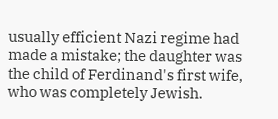usually efficient Nazi regime had made a mistake; the daughter was the child of Ferdinand's first wife, who was completely Jewish.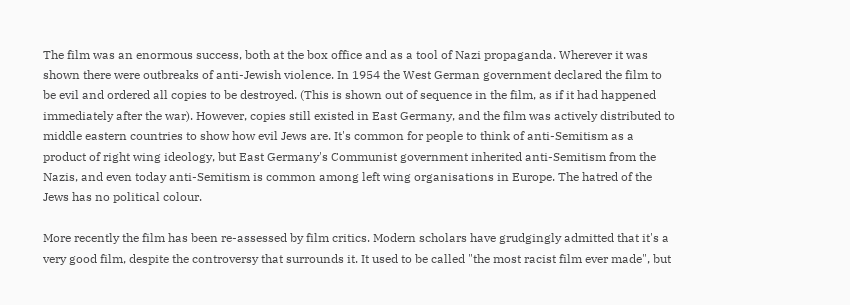The film was an enormous success, both at the box office and as a tool of Nazi propaganda. Wherever it was shown there were outbreaks of anti-Jewish violence. In 1954 the West German government declared the film to be evil and ordered all copies to be destroyed. (This is shown out of sequence in the film, as if it had happened immediately after the war). However, copies still existed in East Germany, and the film was actively distributed to middle eastern countries to show how evil Jews are. It's common for people to think of anti-Semitism as a product of right wing ideology, but East Germany's Communist government inherited anti-Semitism from the Nazis, and even today anti-Semitism is common among left wing organisations in Europe. The hatred of the Jews has no political colour.

More recently the film has been re-assessed by film critics. Modern scholars have grudgingly admitted that it's a very good film, despite the controversy that surrounds it. It used to be called "the most racist film ever made", but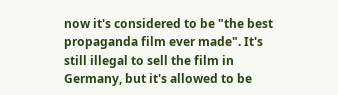now it's considered to be "the best propaganda film ever made". It's still illegal to sell the film in Germany, but it's allowed to be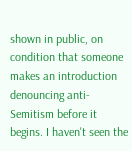shown in public, on condition that someone makes an introduction denouncing anti-Semitism before it begins. I haven't seen the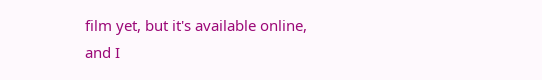film yet, but it's available online, and I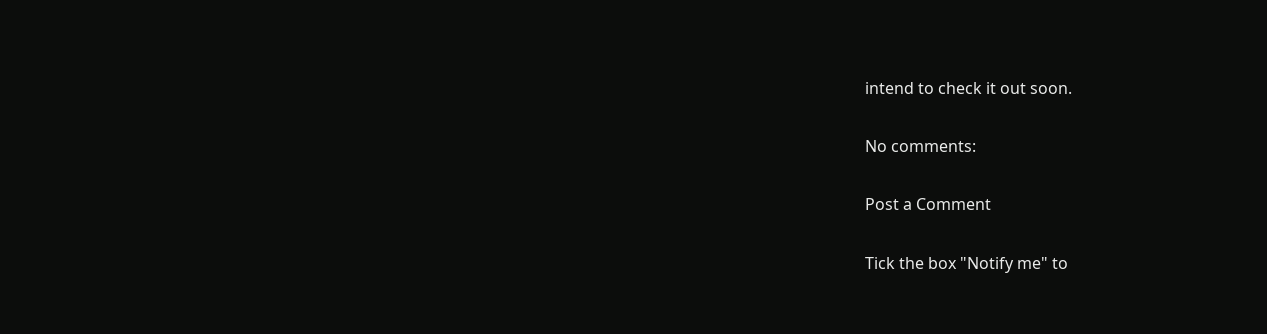intend to check it out soon.

No comments:

Post a Comment

Tick the box "Notify me" to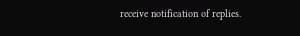receive notification of replies.